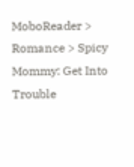MoboReader > Romance > Spicy Mommy: Get Into Trouble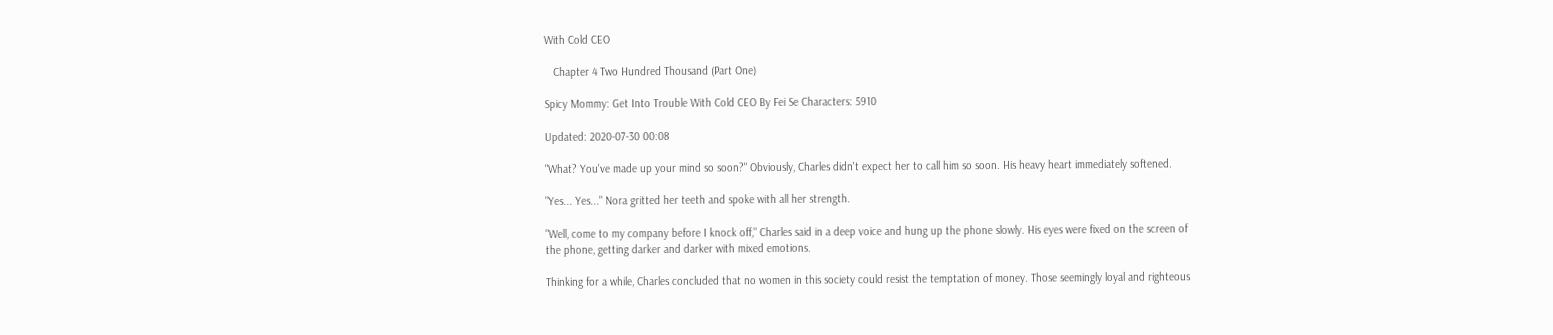With Cold CEO

   Chapter 4 Two Hundred Thousand (Part One)

Spicy Mommy: Get Into Trouble With Cold CEO By Fei Se Characters: 5910

Updated: 2020-07-30 00:08

"What? You've made up your mind so soon?" Obviously, Charles didn't expect her to call him so soon. His heavy heart immediately softened.

"Yes... Yes..." Nora gritted her teeth and spoke with all her strength.

"Well, come to my company before I knock off," Charles said in a deep voice and hung up the phone slowly. His eyes were fixed on the screen of the phone, getting darker and darker with mixed emotions.

Thinking for a while, Charles concluded that no women in this society could resist the temptation of money. Those seemingly loyal and righteous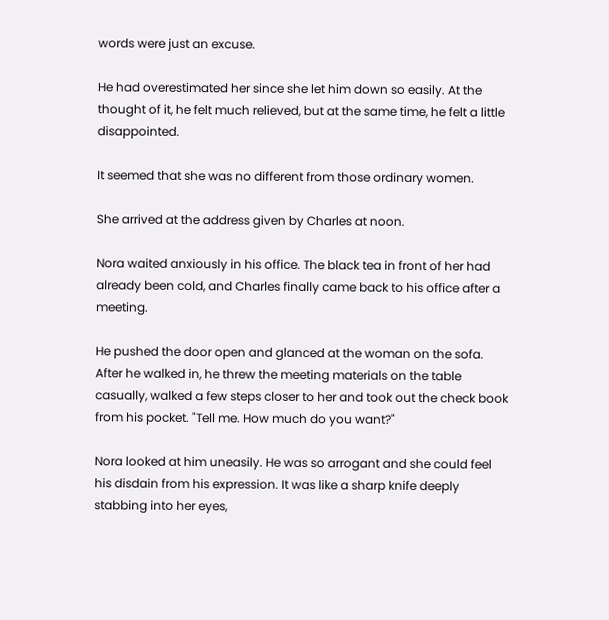words were just an excuse.

He had overestimated her since she let him down so easily. At the thought of it, he felt much relieved, but at the same time, he felt a little disappointed.

It seemed that she was no different from those ordinary women.

She arrived at the address given by Charles at noon.

Nora waited anxiously in his office. The black tea in front of her had already been cold, and Charles finally came back to his office after a meeting.

He pushed the door open and glanced at the woman on the sofa. After he walked in, he threw the meeting materials on the table casually, walked a few steps closer to her and took out the check book from his pocket. "Tell me. How much do you want?"

Nora looked at him uneasily. He was so arrogant and she could feel his disdain from his expression. It was like a sharp knife deeply stabbing into her eyes,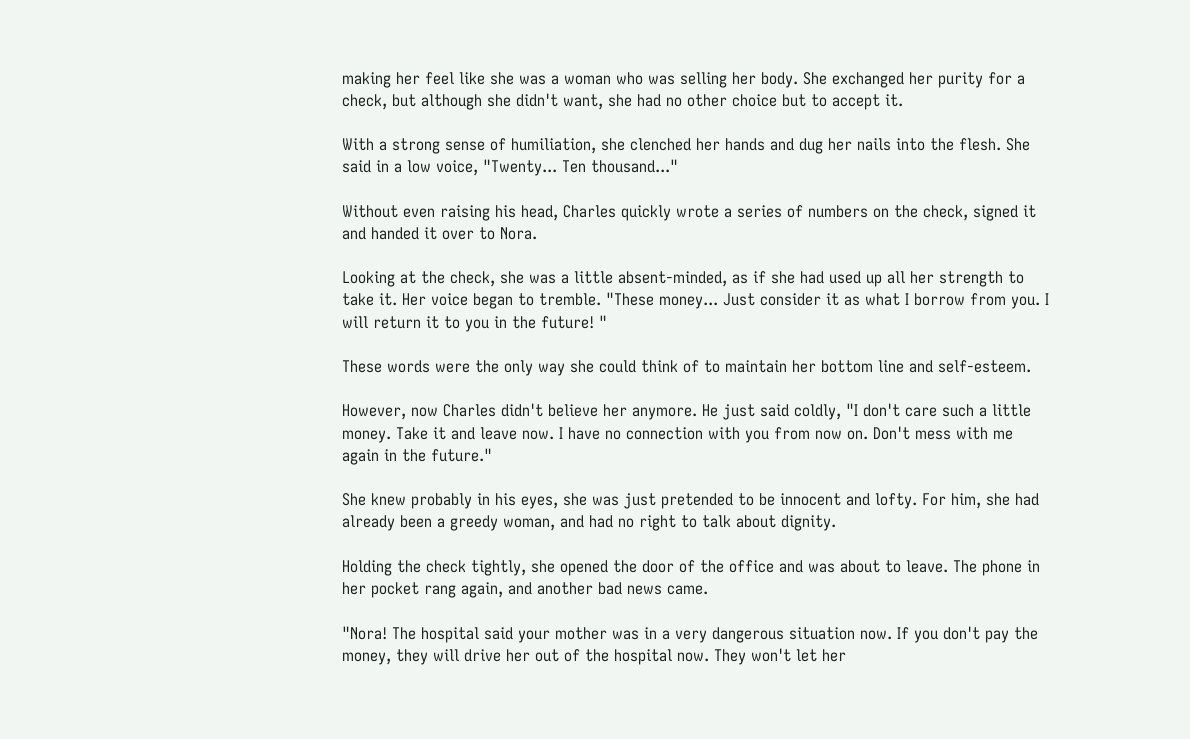making her feel like she was a woman who was selling her body. She exchanged her purity for a check, but although she didn't want, she had no other choice but to accept it.

With a strong sense of humiliation, she clenched her hands and dug her nails into the flesh. She said in a low voice, "Twenty... Ten thousand..."

Without even raising his head, Charles quickly wrote a series of numbers on the check, signed it and handed it over to Nora.

Looking at the check, she was a little absent-minded, as if she had used up all her strength to take it. Her voice began to tremble. "These money... Just consider it as what I borrow from you. I will return it to you in the future! "

These words were the only way she could think of to maintain her bottom line and self-esteem.

However, now Charles didn't believe her anymore. He just said coldly, "I don't care such a little money. Take it and leave now. I have no connection with you from now on. Don't mess with me again in the future."

She knew probably in his eyes, she was just pretended to be innocent and lofty. For him, she had already been a greedy woman, and had no right to talk about dignity.

Holding the check tightly, she opened the door of the office and was about to leave. The phone in her pocket rang again, and another bad news came.

"Nora! The hospital said your mother was in a very dangerous situation now. If you don't pay the money, they will drive her out of the hospital now. They won't let her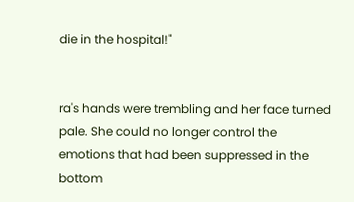die in the hospital!"


ra's hands were trembling and her face turned pale. She could no longer control the emotions that had been suppressed in the bottom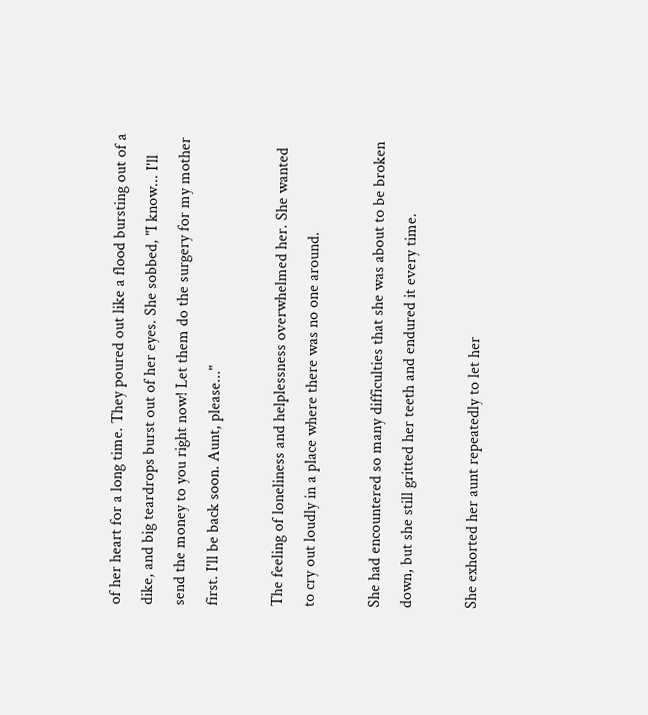of her heart for a long time. They poured out like a flood bursting out of a dike, and big teardrops burst out of her eyes. She sobbed, "I know... I'll send the money to you right now! Let them do the surgery for my mother first. I'll be back soon. Aunt, please..."

The feeling of loneliness and helplessness overwhelmed her. She wanted to cry out loudly in a place where there was no one around.

She had encountered so many difficulties that she was about to be broken down, but she still gritted her teeth and endured it every time.

She exhorted her aunt repeatedly to let her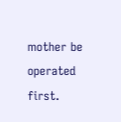mother be operated first.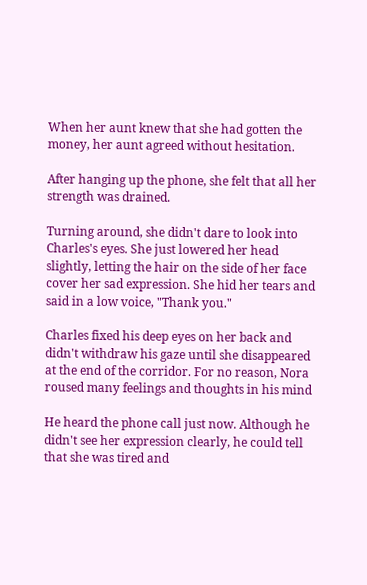When her aunt knew that she had gotten the money, her aunt agreed without hesitation.

After hanging up the phone, she felt that all her strength was drained.

Turning around, she didn't dare to look into Charles's eyes. She just lowered her head slightly, letting the hair on the side of her face cover her sad expression. She hid her tears and said in a low voice, "Thank you."

Charles fixed his deep eyes on her back and didn't withdraw his gaze until she disappeared at the end of the corridor. For no reason, Nora roused many feelings and thoughts in his mind

He heard the phone call just now. Although he didn't see her expression clearly, he could tell that she was tired and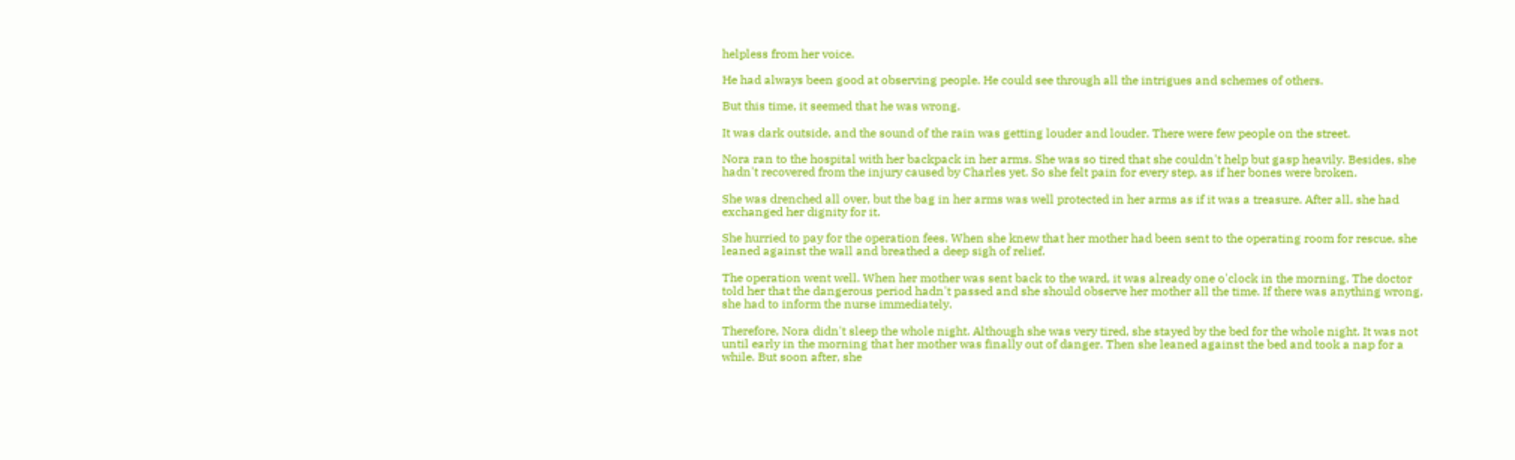helpless from her voice.

He had always been good at observing people. He could see through all the intrigues and schemes of others.

But this time, it seemed that he was wrong.

It was dark outside, and the sound of the rain was getting louder and louder. There were few people on the street.

Nora ran to the hospital with her backpack in her arms. She was so tired that she couldn't help but gasp heavily. Besides, she hadn't recovered from the injury caused by Charles yet. So she felt pain for every step, as if her bones were broken.

She was drenched all over, but the bag in her arms was well protected in her arms as if it was a treasure. After all, she had exchanged her dignity for it.

She hurried to pay for the operation fees. When she knew that her mother had been sent to the operating room for rescue, she leaned against the wall and breathed a deep sigh of relief.

The operation went well. When her mother was sent back to the ward, it was already one o'clock in the morning. The doctor told her that the dangerous period hadn't passed and she should observe her mother all the time. If there was anything wrong, she had to inform the nurse immediately.

Therefore, Nora didn't sleep the whole night. Although she was very tired, she stayed by the bed for the whole night. It was not until early in the morning that her mother was finally out of danger. Then she leaned against the bed and took a nap for a while. But soon after, she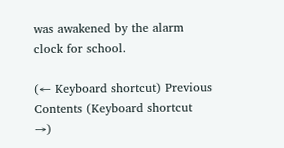was awakened by the alarm clock for school.

(← Keyboard shortcut) Previous Contents (Keyboard shortcut →)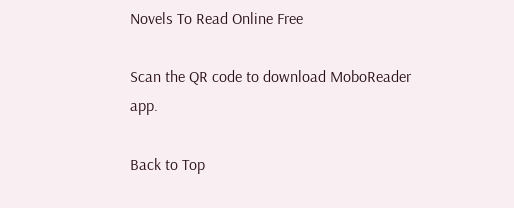Novels To Read Online Free

Scan the QR code to download MoboReader app.

Back to Top